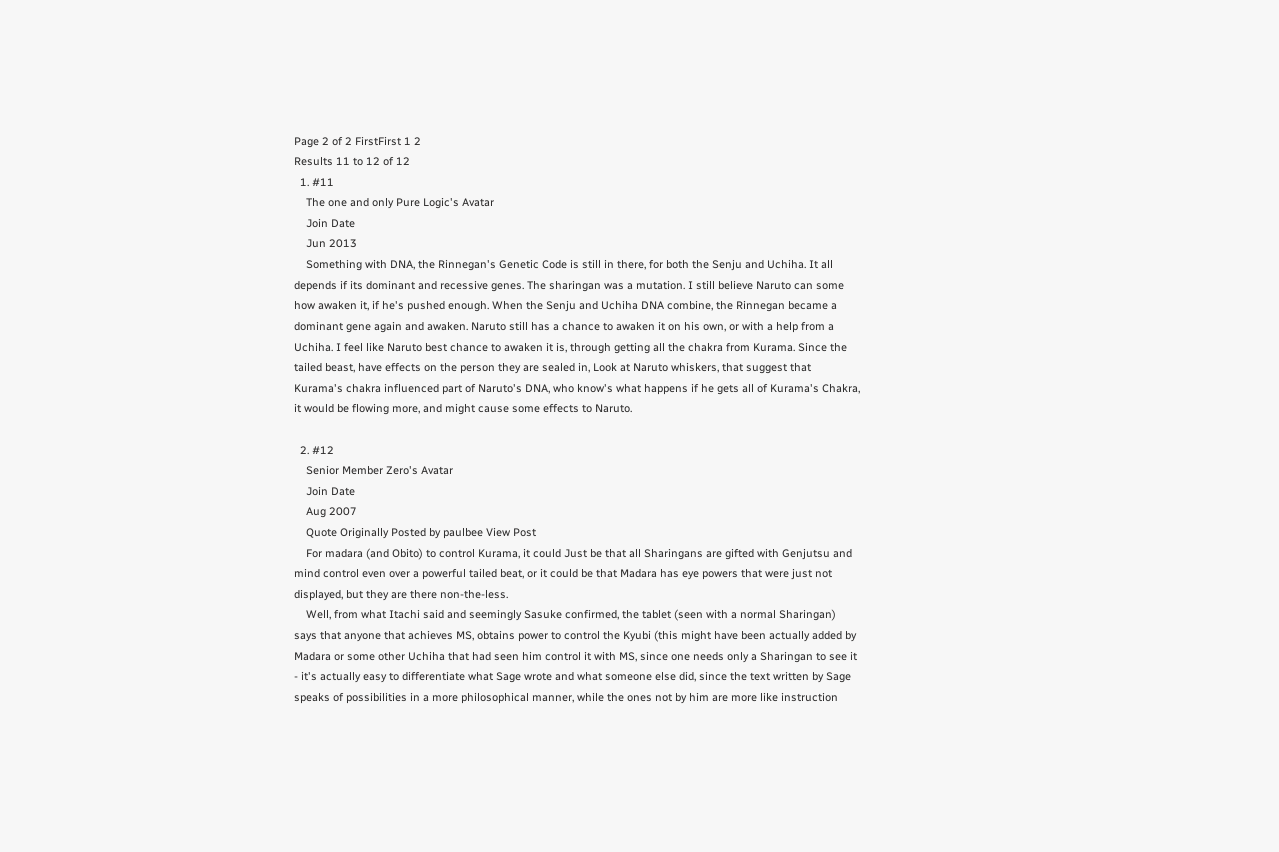Page 2 of 2 FirstFirst 1 2
Results 11 to 12 of 12
  1. #11
    The one and only Pure Logic's Avatar
    Join Date
    Jun 2013
    Something with DNA, the Rinnegan's Genetic Code is still in there, for both the Senju and Uchiha. It all depends if its dominant and recessive genes. The sharingan was a mutation. I still believe Naruto can some how awaken it, if he's pushed enough. When the Senju and Uchiha DNA combine, the Rinnegan became a dominant gene again and awaken. Naruto still has a chance to awaken it on his own, or with a help from a Uchiha. I feel like Naruto best chance to awaken it is, through getting all the chakra from Kurama. Since the tailed beast, have effects on the person they are sealed in, Look at Naruto whiskers, that suggest that Kurama's chakra influenced part of Naruto's DNA, who know's what happens if he gets all of Kurama's Chakra, it would be flowing more, and might cause some effects to Naruto.

  2. #12
    Senior Member Zero's Avatar
    Join Date
    Aug 2007
    Quote Originally Posted by paulbee View Post
    For madara (and Obito) to control Kurama, it could Just be that all Sharingans are gifted with Genjutsu and mind control even over a powerful tailed beat, or it could be that Madara has eye powers that were just not displayed, but they are there non-the-less.
    Well, from what Itachi said and seemingly Sasuke confirmed, the tablet (seen with a normal Sharingan) says that anyone that achieves MS, obtains power to control the Kyubi (this might have been actually added by Madara or some other Uchiha that had seen him control it with MS, since one needs only a Sharingan to see it - it's actually easy to differentiate what Sage wrote and what someone else did, since the text written by Sage speaks of possibilities in a more philosophical manner, while the ones not by him are more like instruction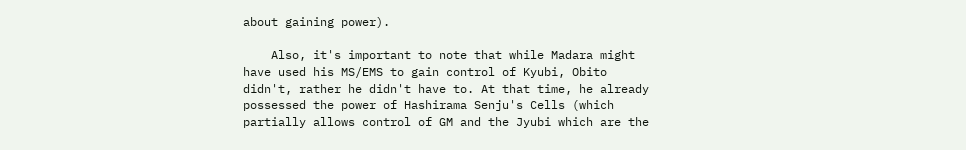about gaining power).

    Also, it's important to note that while Madara might have used his MS/EMS to gain control of Kyubi, Obito didn't, rather he didn't have to. At that time, he already possessed the power of Hashirama Senju's Cells (which partially allows control of GM and the Jyubi which are the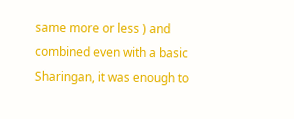same more or less ) and combined even with a basic Sharingan, it was enough to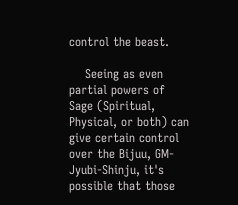control the beast.

    Seeing as even partial powers of Sage (Spiritual, Physical, or both) can give certain control over the Bijuu, GM-Jyubi-Shinju, it's possible that those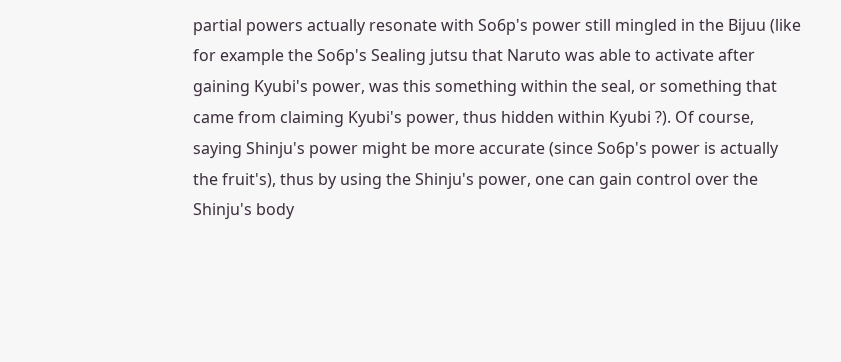partial powers actually resonate with So6p's power still mingled in the Bijuu (like for example the So6p's Sealing jutsu that Naruto was able to activate after gaining Kyubi's power, was this something within the seal, or something that came from claiming Kyubi's power, thus hidden within Kyubi ?). Of course, saying Shinju's power might be more accurate (since So6p's power is actually the fruit's), thus by using the Shinju's power, one can gain control over the Shinju's body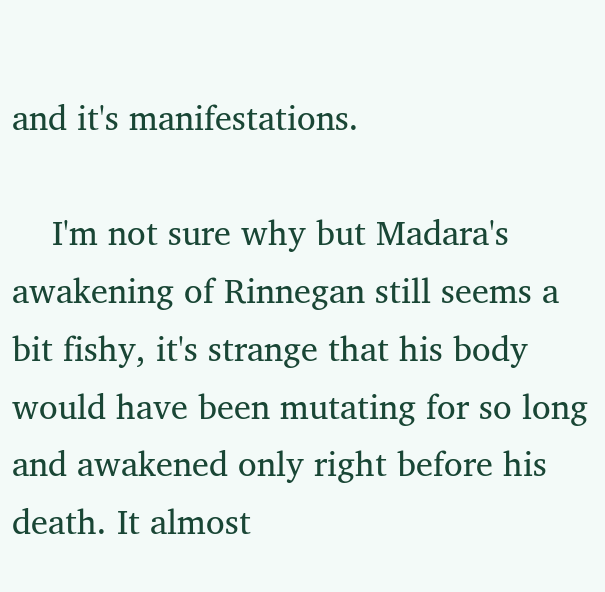and it's manifestations.

    I'm not sure why but Madara's awakening of Rinnegan still seems a bit fishy, it's strange that his body would have been mutating for so long and awakened only right before his death. It almost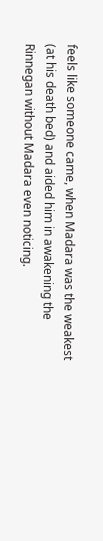feels like someone came, when Madara was the weakest (at his death bed) and aided him in awakening the Rinnegan without Madara even noticing.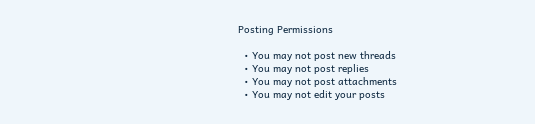Posting Permissions

  • You may not post new threads
  • You may not post replies
  • You may not post attachments
  • You may not edit your posts